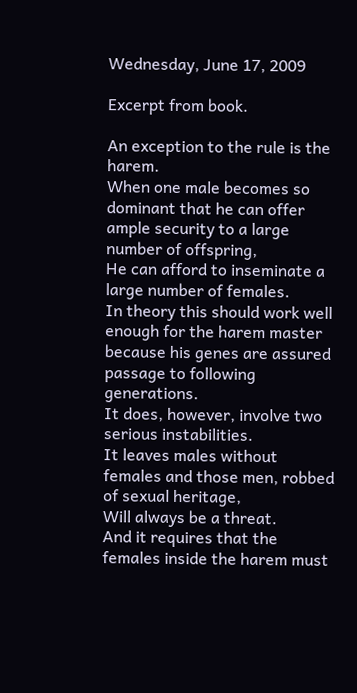Wednesday, June 17, 2009

Excerpt from book.

An exception to the rule is the harem.
When one male becomes so dominant that he can offer ample security to a large number of offspring,
He can afford to inseminate a large number of females.
In theory this should work well enough for the harem master because his genes are assured passage to following generations.
It does, however, involve two serious instabilities.
It leaves males without females and those men, robbed of sexual heritage,
Will always be a threat.
And it requires that the females inside the harem must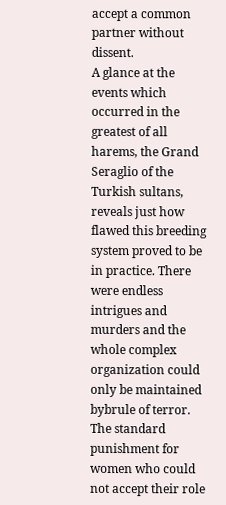accept a common partner without dissent.
A glance at the events which occurred in the greatest of all harems, the Grand Seraglio of the Turkish sultans, reveals just how flawed this breeding system proved to be in practice. There were endless intrigues and murders and the whole complex organization could only be maintained bybrule of terror. The standard punishment for women who could not accept their role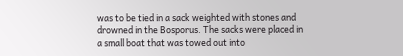was to be tied in a sack weighted with stones and drowned in the Bosporus. The sacks were placed in a small boat that was towed out into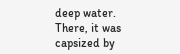deep water.
There, it was capsized by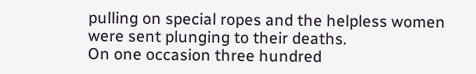pulling on special ropes and the helpless women were sent plunging to their deaths.
On one occasion three hundred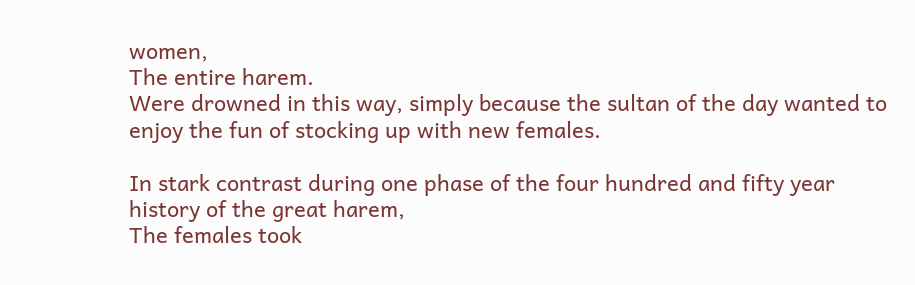women,
The entire harem.
Were drowned in this way, simply because the sultan of the day wanted to enjoy the fun of stocking up with new females.

In stark contrast during one phase of the four hundred and fifty year history of the great harem,
The females took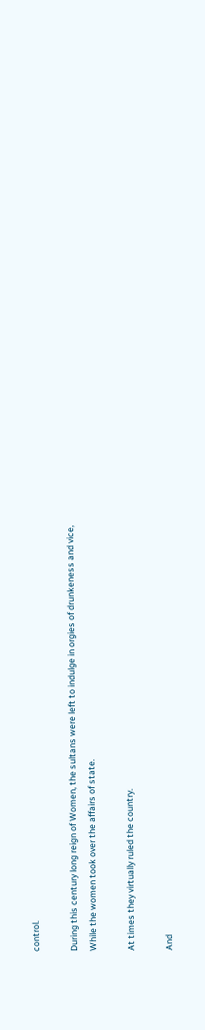control.

During this century long reign of Women, the sultans were left to indulge in orgies of drunkeness and vice,
While the women took over the affairs of state.

At times they virtually ruled the country.

And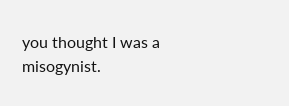you thought I was a misogynist.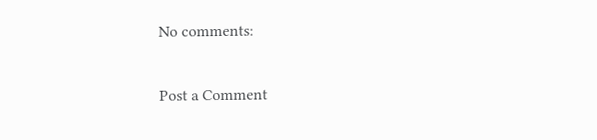No comments:

Post a Comment